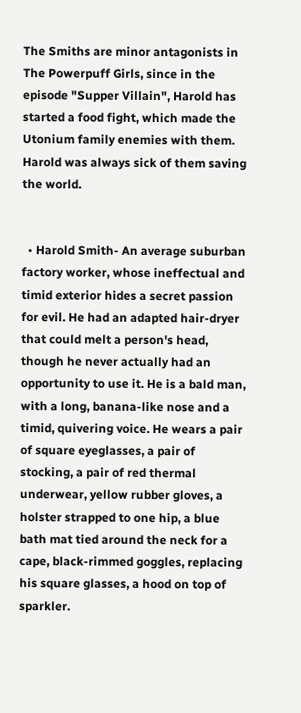The Smiths are minor antagonists in The Powerpuff Girls, since in the episode "Supper Villain", Harold has started a food fight, which made the Utonium family enemies with them. Harold was always sick of them saving the world.


  • Harold Smith- An average suburban factory worker, whose ineffectual and timid exterior hides a secret passion for evil. He had an adapted hair-dryer that could melt a person's head, though he never actually had an opportunity to use it. He is a bald man, with a long, banana-like nose and a timid, quivering voice. He wears a pair of square eyeglasses, a pair of stocking, a pair of red thermal underwear, yellow rubber gloves, a holster strapped to one hip, a blue bath mat tied around the neck for a cape, black-rimmed goggles, replacing his square glasses, a hood on top of sparkler.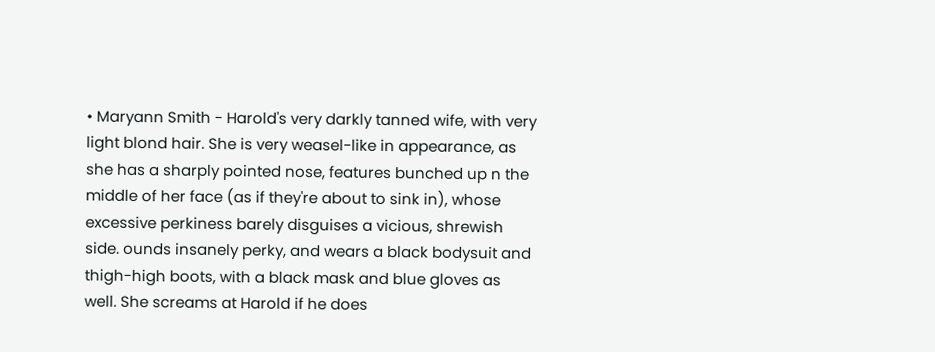• Maryann Smith - Harold's very darkly tanned wife, with very light blond hair. She is very weasel-like in appearance, as she has a sharply pointed nose, features bunched up n the middle of her face (as if they're about to sink in), whose excessive perkiness barely disguises a vicious, shrewish side. ounds insanely perky, and wears a black bodysuit and thigh-high boots, with a black mask and blue gloves as well. She screams at Harold if he does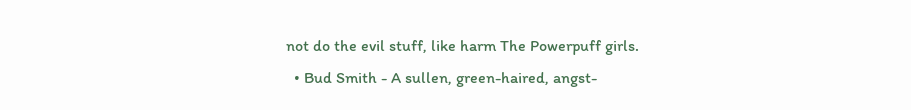not do the evil stuff, like harm The Powerpuff girls.
  • Bud Smith - A sullen, green-haired, angst-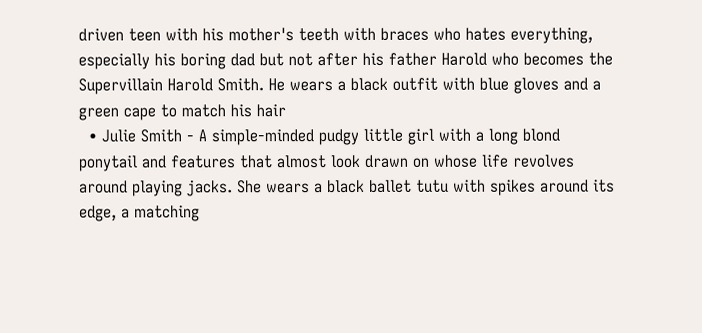driven teen with his mother's teeth with braces who hates everything, especially his boring dad but not after his father Harold who becomes the Supervillain Harold Smith. He wears a black outfit with blue gloves and a green cape to match his hair
  • Julie Smith - A simple-minded pudgy little girl with a long blond ponytail and features that almost look drawn on whose life revolves around playing jacks. She wears a black ballet tutu with spikes around its edge, a matching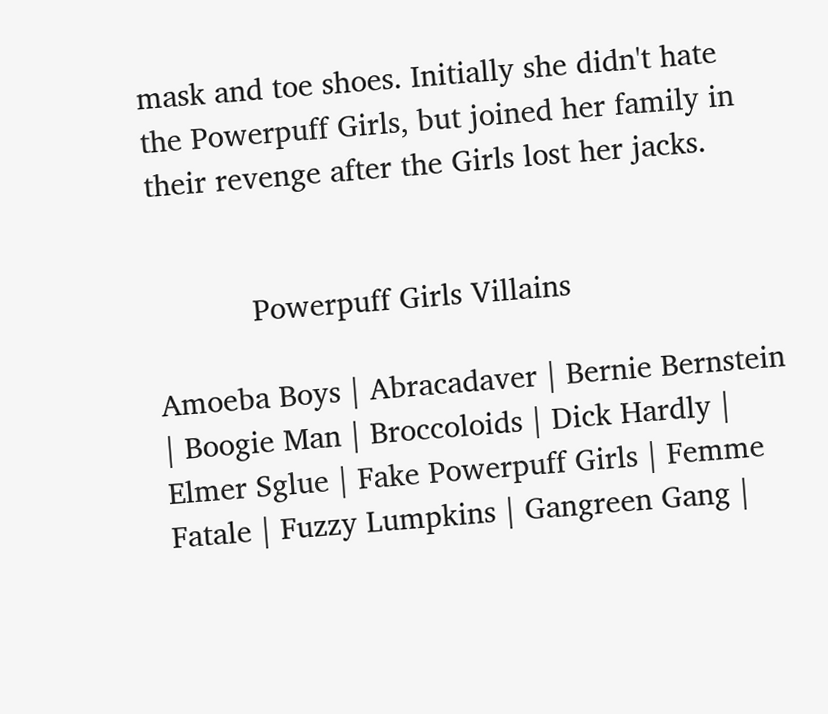mask and toe shoes. Initially she didn't hate the Powerpuff Girls, but joined her family in their revenge after the Girls lost her jacks.


           Powerpuff Girls Villains

Amoeba Boys | Abracadaver | Bernie Bernstein | Boogie Man | Broccoloids | Dick Hardly | Elmer Sglue | Fake Powerpuff Girls | Femme Fatale | Fuzzy Lumpkins | Gangreen Gang |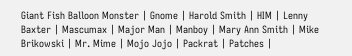Giant Fish Balloon Monster | Gnome | Harold Smith | HIM | Lenny Baxter | Mascumax | Major Man | Manboy | Mary Ann Smith | Mike Brikowski | Mr. Mime | Mojo Jojo | Packrat | Patches |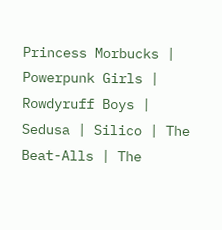Princess Morbucks | Powerpunk Girls | Rowdyruff Boys | Sedusa | Silico | The Beat-Alls | The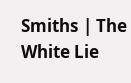Smiths | The White Lie